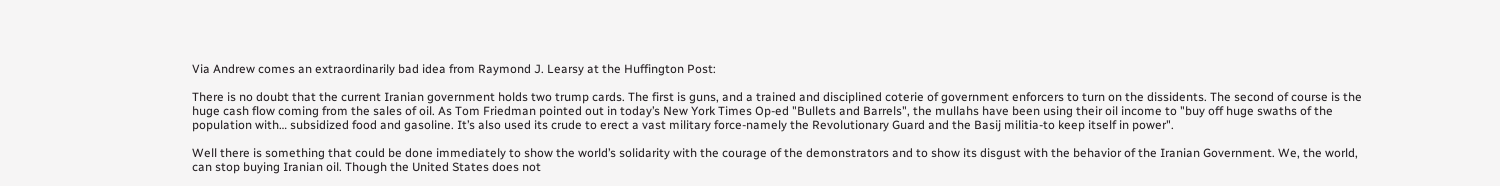Via Andrew comes an extraordinarily bad idea from Raymond J. Learsy at the Huffington Post:

There is no doubt that the current Iranian government holds two trump cards. The first is guns, and a trained and disciplined coterie of government enforcers to turn on the dissidents. The second of course is the huge cash flow coming from the sales of oil. As Tom Friedman pointed out in today’s New York Times Op-ed "Bullets and Barrels", the mullahs have been using their oil income to "buy off huge swaths of the population with… subsidized food and gasoline. It’s also used its crude to erect a vast military force-namely the Revolutionary Guard and the Basij militia-to keep itself in power".

Well there is something that could be done immediately to show the world’s solidarity with the courage of the demonstrators and to show its disgust with the behavior of the Iranian Government. We, the world, can stop buying Iranian oil. Though the United States does not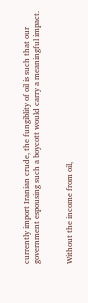currently import Iranian crude, the fungiblity of oil is such that our government espousing such a boycott would carry a meaningful impact.


Without the income from oil,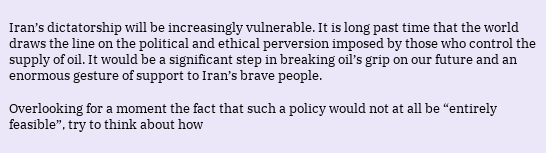Iran’s dictatorship will be increasingly vulnerable. It is long past time that the world draws the line on the political and ethical perversion imposed by those who control the supply of oil. It would be a significant step in breaking oil’s grip on our future and an enormous gesture of support to Iran’s brave people.

Overlooking for a moment the fact that such a policy would not at all be “entirely feasible”, try to think about how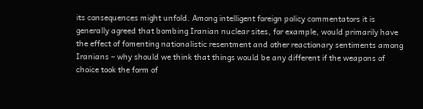its consequences might unfold. Among intelligent foreign policy commentators it is generally agreed that bombing Iranian nuclear sites, for example, would primarily have the effect of fomenting nationalistic resentment and other reactionary sentiments among Iranians – why should we think that things would be any different if the weapons of choice took the form of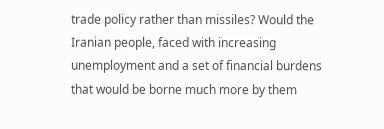trade policy rather than missiles? Would the Iranian people, faced with increasing unemployment and a set of financial burdens that would be borne much more by them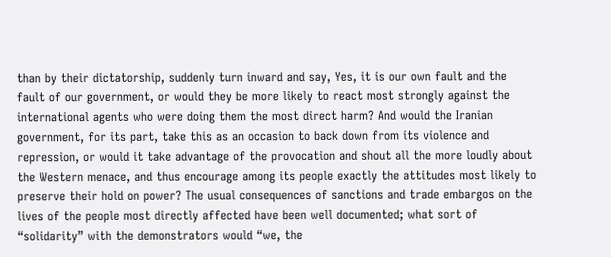than by their dictatorship, suddenly turn inward and say, Yes, it is our own fault and the fault of our government, or would they be more likely to react most strongly against the international agents who were doing them the most direct harm? And would the Iranian government, for its part, take this as an occasion to back down from its violence and repression, or would it take advantage of the provocation and shout all the more loudly about the Western menace, and thus encourage among its people exactly the attitudes most likely to preserve their hold on power? The usual consequences of sanctions and trade embargos on the lives of the people most directly affected have been well documented; what sort of “solidarity” with the demonstrators would “we, the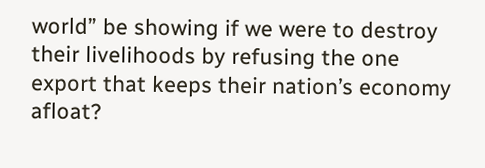world” be showing if we were to destroy their livelihoods by refusing the one export that keeps their nation’s economy afloat?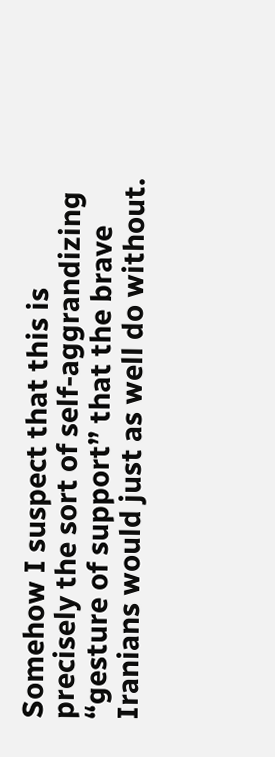Somehow I suspect that this is precisely the sort of self-aggrandizing “gesture of support” that the brave Iranians would just as well do without.